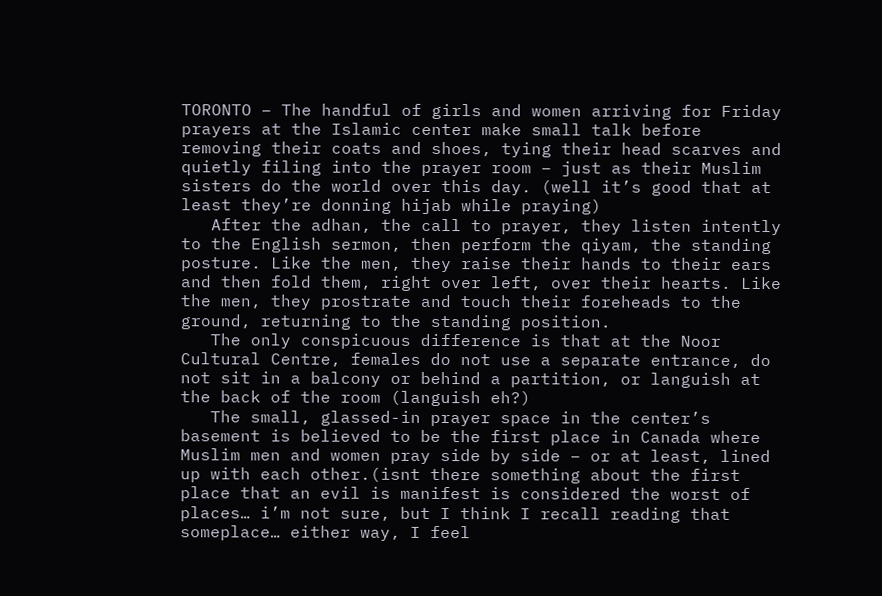TORONTO – The handful of girls and women arriving for Friday prayers at the Islamic center make small talk before removing their coats and shoes, tying their head scarves and quietly filing into the prayer room – just as their Muslim sisters do the world over this day. (well it’s good that at least they’re donning hijab while praying)
   After the adhan, the call to prayer, they listen intently to the English sermon, then perform the qiyam, the standing posture. Like the men, they raise their hands to their ears and then fold them, right over left, over their hearts. Like the men, they prostrate and touch their foreheads to the ground, returning to the standing position.
   The only conspicuous difference is that at the Noor Cultural Centre, females do not use a separate entrance, do not sit in a balcony or behind a partition, or languish at the back of the room (languish eh?)
   The small, glassed-in prayer space in the center’s basement is believed to be the first place in Canada where Muslim men and women pray side by side – or at least, lined up with each other.(isnt there something about the first place that an evil is manifest is considered the worst of places… i’m not sure, but I think I recall reading that someplace… either way, I feel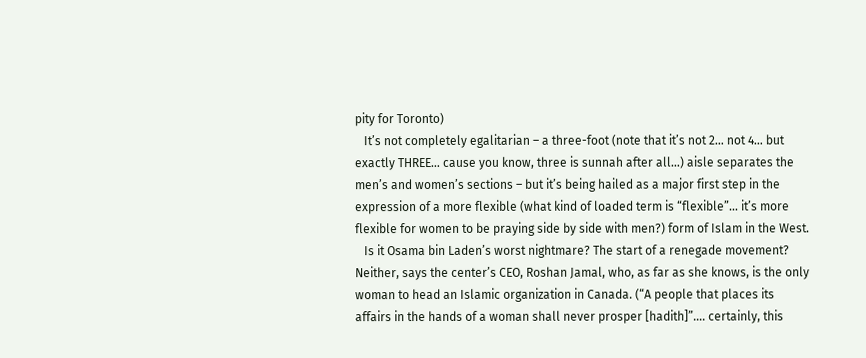pity for Toronto)
   It’s not completely egalitarian – a three-foot (note that it’s not 2… not 4… but exactly THREE… cause you know, three is sunnah after all…) aisle separates the men’s and women’s sections – but it’s being hailed as a major first step in the expression of a more flexible (what kind of loaded term is “flexible”… it’s more flexible for women to be praying side by side with men?) form of Islam in the West.
   Is it Osama bin Laden’s worst nightmare? The start of a renegade movement? Neither, says the center’s CEO, Roshan Jamal, who, as far as she knows, is the only woman to head an Islamic organization in Canada. (“A people that places its affairs in the hands of a woman shall never prosper [hadith]”…. certainly, this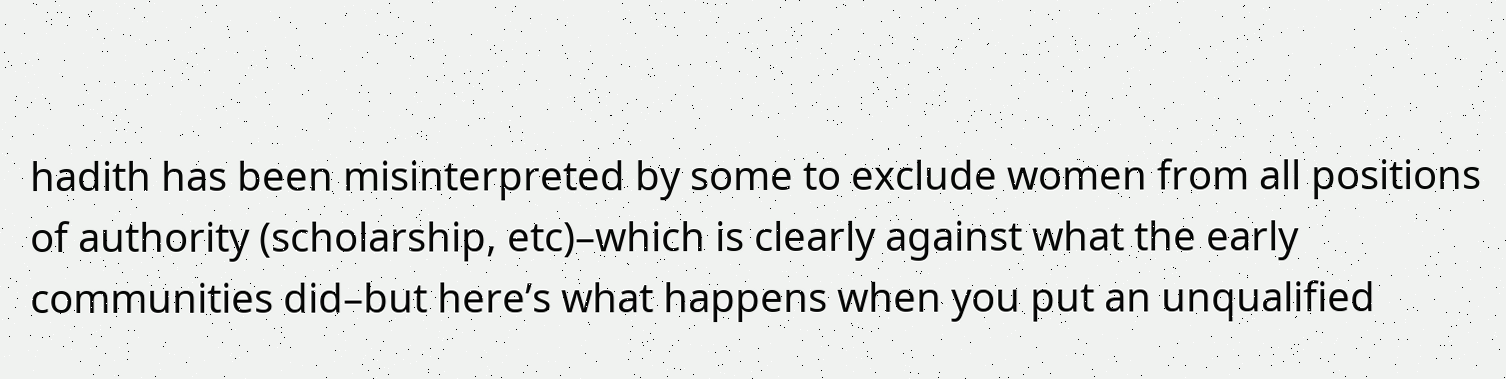hadith has been misinterpreted by some to exclude women from all positions of authority (scholarship, etc)–which is clearly against what the early communities did–but here’s what happens when you put an unqualified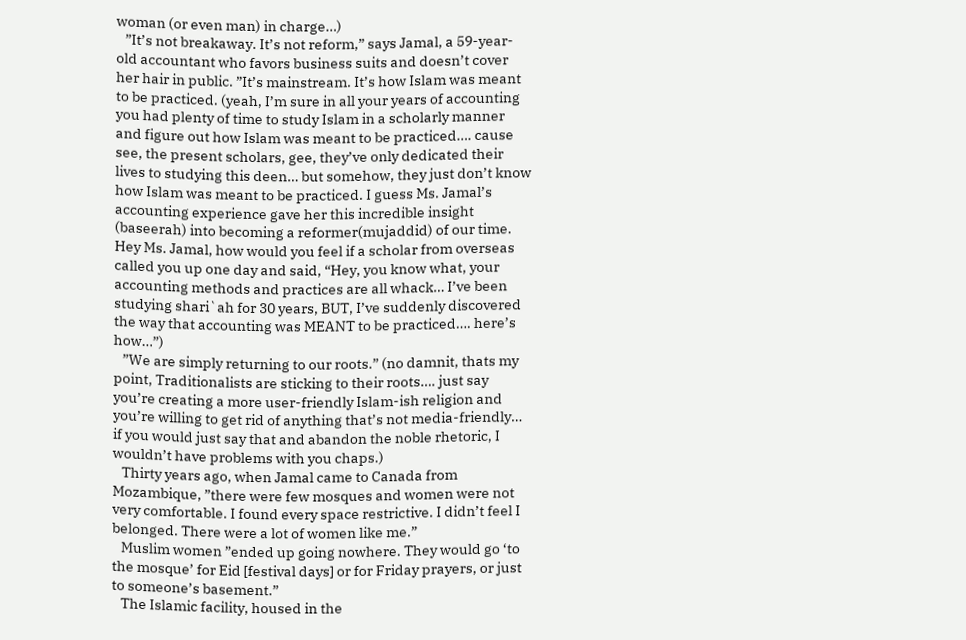woman (or even man) in charge…)
   ”It’s not breakaway. It’s not reform,” says Jamal, a 59-year-old accountant who favors business suits and doesn’t cover her hair in public. ”It’s mainstream. It’s how Islam was meant to be practiced. (yeah, I’m sure in all your years of accounting you had plenty of time to study Islam in a scholarly manner and figure out how Islam was meant to be practiced…. cause see, the present scholars, gee, they’ve only dedicated their lives to studying this deen… but somehow, they just don’t know how Islam was meant to be practiced. I guess Ms. Jamal’s accounting experience gave her this incredible insight (baseerah) into becoming a reformer(mujaddid) of our time. Hey Ms. Jamal, how would you feel if a scholar from overseas called you up one day and said, “Hey, you know what, your accounting methods and practices are all whack… I’ve been studying shari`ah for 30 years, BUT, I’ve suddenly discovered the way that accounting was MEANT to be practiced…. here’s how…”)
   ”We are simply returning to our roots.” (no damnit, thats my point, Traditionalists are sticking to their roots…. just say you’re creating a more user-friendly Islam-ish religion and you’re willing to get rid of anything that’s not media-friendly… if you would just say that and abandon the noble rhetoric, I wouldn’t have problems with you chaps.)
   Thirty years ago, when Jamal came to Canada from Mozambique, ”there were few mosques and women were not very comfortable. I found every space restrictive. I didn’t feel I belonged. There were a lot of women like me.”
   Muslim women ”ended up going nowhere. They would go ‘to the mosque’ for Eid [festival days] or for Friday prayers, or just to someone’s basement.”
   The Islamic facility, housed in the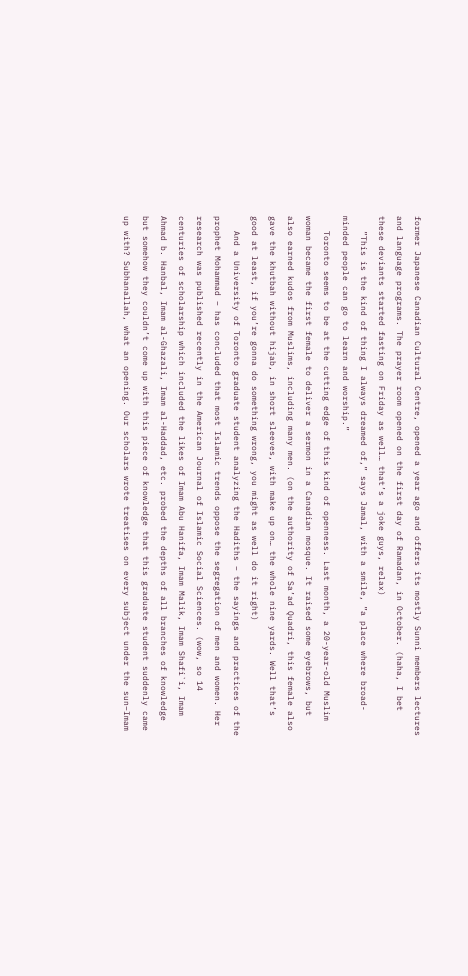former Japanese Canadian Cultural Centre, opened a year ago and offers its mostly Sunni members lectures and language programs. The prayer room opened on the first day of Ramadan, in October. (haha, I bet these deviants started fasting on Friday as well… that’s a joke guys, relax)
   ”This is the kind of thing I always dreamed of,” says Jamal, with a smile, ”a place where broad-minded people can go to learn and worship.”
   Toronto seems to be at the cutting edge of this kind of openness. Last month, a 20-year-old Muslim woman became the first female to deliver a sermon in a Canadian mosque. It raised some eyebrows, but also earned kudos from Muslims, including many men. (on the authority of Sa’ad Quadri, this female also gave the khutbah without hijab, in short sleeves, with make up on… the whole nine yards. Well that’s good at least, if you’re gonna do something wrong, you might as well do it right)
   And a University of Toronto graduate student analyzing the Hadiths – the sayings and practices of the prophet Mohammad – has concluded that most Islamic trends oppose the segregation of men and women. Her research was published recently in the American Journal of Islamic Social Sciences. (wow, so 14 centuries of scholarship which included the likes of Imam Abu Hanifa, Imam Malik, Imam Shafi`i, Imam Ahmad b. Hanbal, Imam al-Ghazali, Imam al-Haddad, etc. probed the depths of all branches of knowledge but somehow they couldn’t come up with this piece of knowledge that this graduate student suddenly came up with? Subhanallah, what an opening. Our scholars wrote treatises on every subject under the sun–Imam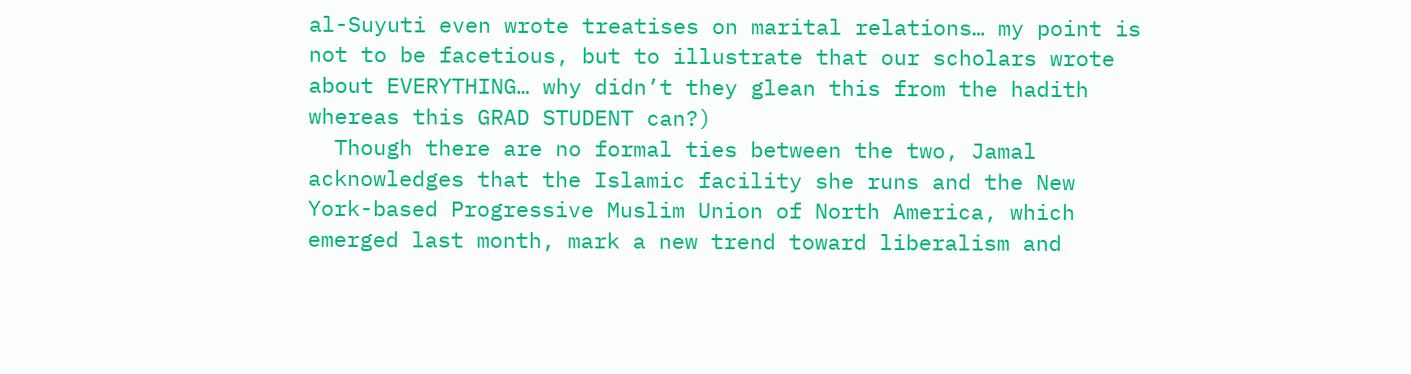al-Suyuti even wrote treatises on marital relations… my point is not to be facetious, but to illustrate that our scholars wrote about EVERYTHING… why didn’t they glean this from the hadith whereas this GRAD STUDENT can?)
  Though there are no formal ties between the two, Jamal acknowledges that the Islamic facility she runs and the New York-based Progressive Muslim Union of North America, which emerged last month, mark a new trend toward liberalism and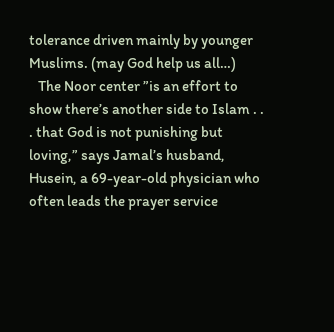tolerance driven mainly by younger Muslims. (may God help us all…)
   The Noor center ”is an effort to show there’s another side to Islam . . . that God is not punishing but loving,” says Jamal’s husband, Husein, a 69-year-old physician who often leads the prayer service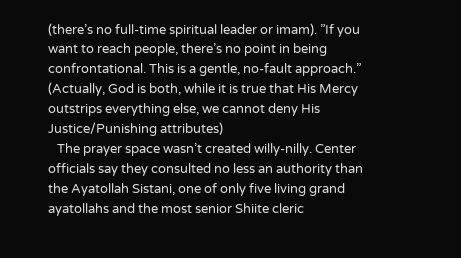(there’s no full-time spiritual leader or imam). ”If you want to reach people, there’s no point in being confrontational. This is a gentle, no-fault approach.” (Actually, God is both, while it is true that His Mercy outstrips everything else, we cannot deny His Justice/Punishing attributes)
   The prayer space wasn’t created willy-nilly. Center officials say they consulted no less an authority than the Ayatollah Sistani, one of only five living grand ayatollahs and the most senior Shiite cleric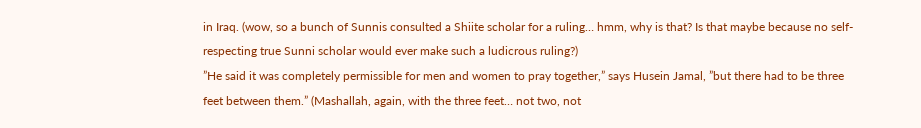in Iraq. (wow, so a bunch of Sunnis consulted a Shiite scholar for a ruling… hmm, why is that? Is that maybe because no self-respecting true Sunni scholar would ever make such a ludicrous ruling?)
”He said it was completely permissible for men and women to pray together,” says Husein Jamal, ”but there had to be three feet between them.” (Mashallah, again, with the three feet… not two, not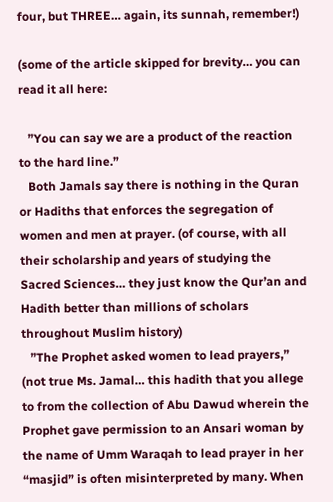four, but THREE… again, its sunnah, remember!)

(some of the article skipped for brevity… you can read it all here:

   ”You can say we are a product of the reaction to the hard line.”
   Both Jamals say there is nothing in the Quran or Hadiths that enforces the segregation of women and men at prayer. (of course, with all their scholarship and years of studying the Sacred Sciences… they just know the Qur’an and Hadith better than millions of scholars throughout Muslim history)
   ”The Prophet asked women to lead prayers,” (not true Ms. Jamal… this hadith that you allege to from the collection of Abu Dawud wherein the Prophet gave permission to an Ansari woman by the name of Umm Waraqah to lead prayer in her “masjid” is often misinterpreted by many. When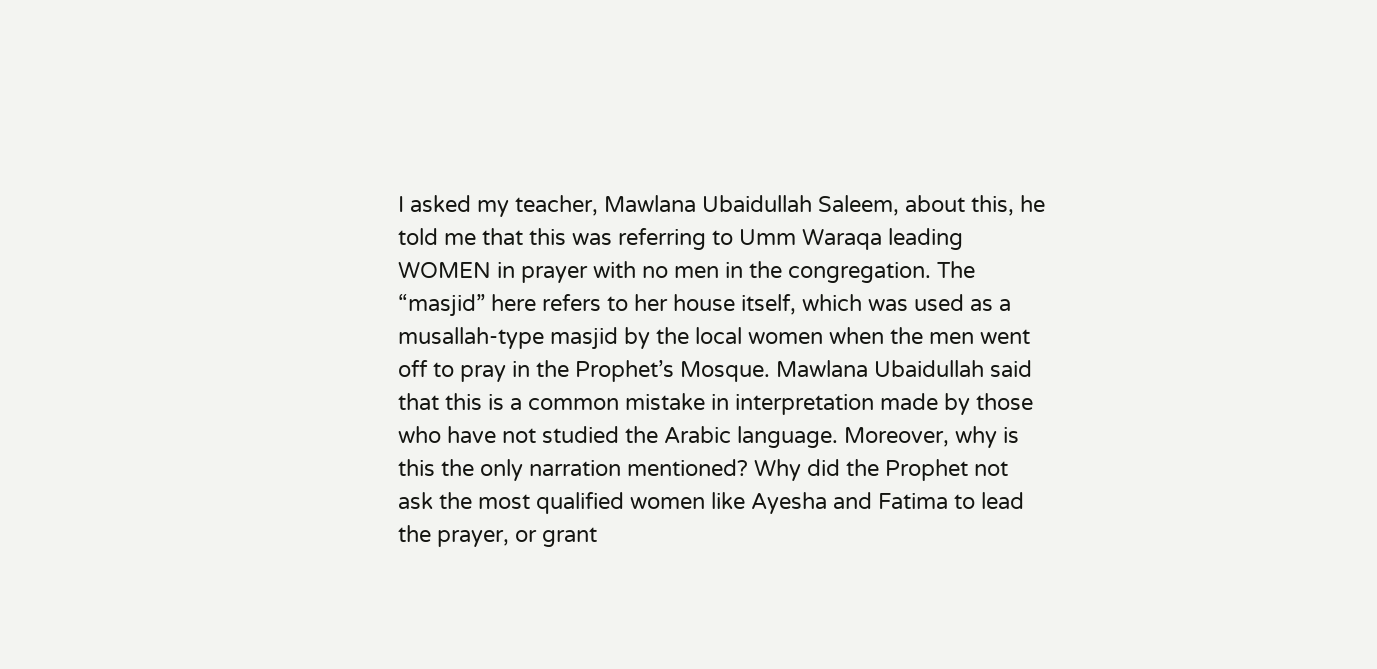I asked my teacher, Mawlana Ubaidullah Saleem, about this, he told me that this was referring to Umm Waraqa leading WOMEN in prayer with no men in the congregation. The “masjid” here refers to her house itself, which was used as a musallah-type masjid by the local women when the men went off to pray in the Prophet’s Mosque. Mawlana Ubaidullah said that this is a common mistake in interpretation made by those who have not studied the Arabic language. Moreover, why is this the only narration mentioned? Why did the Prophet not ask the most qualified women like Ayesha and Fatima to lead the prayer, or grant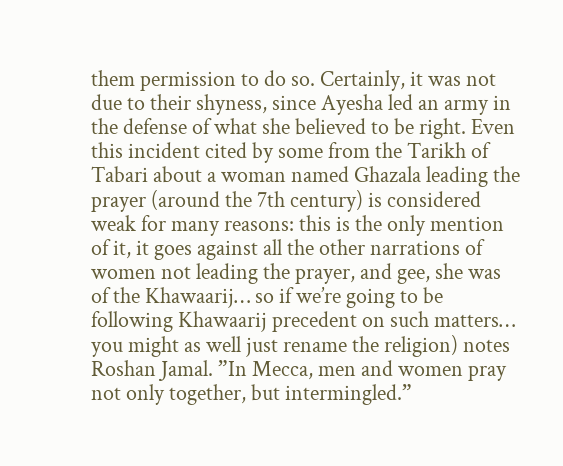them permission to do so. Certainly, it was not due to their shyness, since Ayesha led an army in the defense of what she believed to be right. Even this incident cited by some from the Tarikh of Tabari about a woman named Ghazala leading the prayer (around the 7th century) is considered weak for many reasons: this is the only mention of it, it goes against all the other narrations of women not leading the prayer, and gee, she was of the Khawaarij… so if we’re going to be following Khawaarij precedent on such matters… you might as well just rename the religion) notes Roshan Jamal. ”In Mecca, men and women pray not only together, but intermingled.”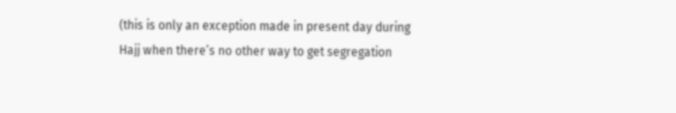(this is only an exception made in present day during Hajj when there’s no other way to get segregation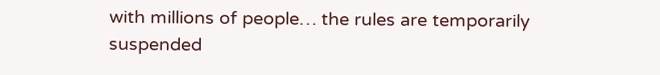with millions of people… the rules are temporarily suspended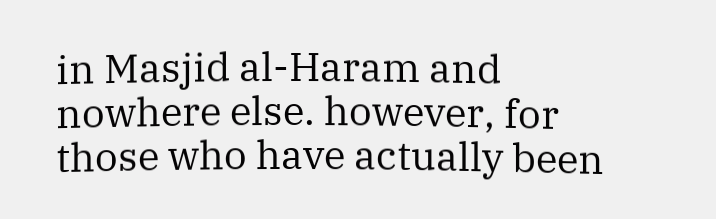in Masjid al-Haram and nowhere else. however, for those who have actually been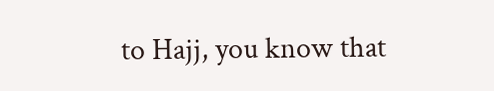to Hajj, you know that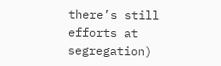there’s still efforts at segregation)